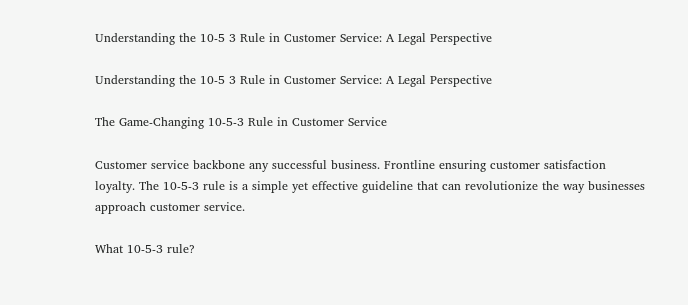Understanding the 10-5 3 Rule in Customer Service: A Legal Perspective

Understanding the 10-5 3 Rule in Customer Service: A Legal Perspective

The Game-Changing 10-5-3 Rule in Customer Service

Customer service backbone any successful business. Frontline ensuring customer satisfaction loyalty. The 10-5-3 rule is a simple yet effective guideline that can revolutionize the way businesses approach customer service.

What 10-5-3 rule?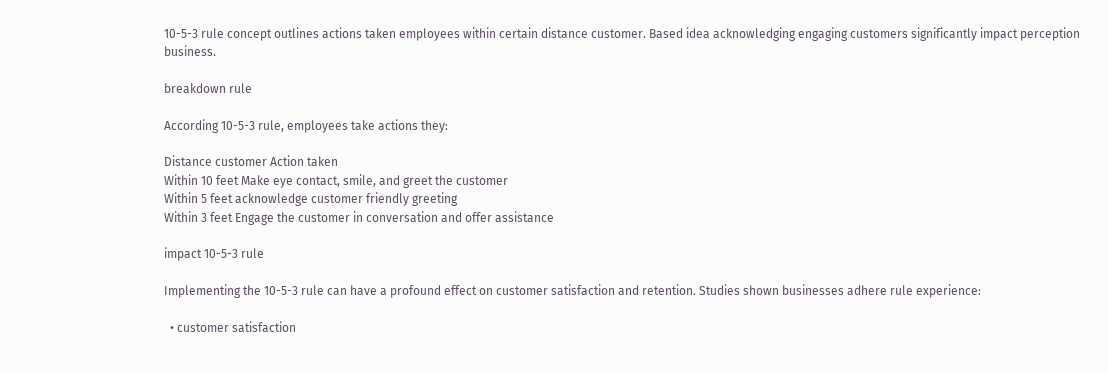10-5-3 rule concept outlines actions taken employees within certain distance customer. Based idea acknowledging engaging customers significantly impact perception business.

breakdown rule

According 10-5-3 rule, employees take actions they:

Distance customer Action taken
Within 10 feet Make eye contact, smile, and greet the customer
Within 5 feet acknowledge customer friendly greeting
Within 3 feet Engage the customer in conversation and offer assistance

impact 10-5-3 rule

Implementing the 10-5-3 rule can have a profound effect on customer satisfaction and retention. Studies shown businesses adhere rule experience:

  • customer satisfaction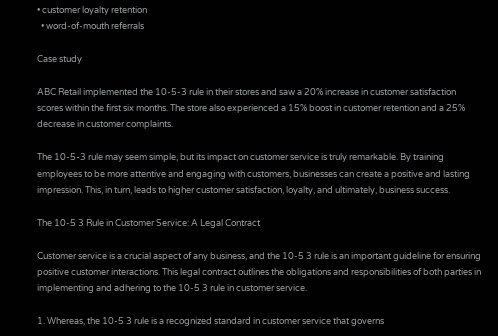• customer loyalty retention
  • word-of-mouth referrals

Case study

ABC Retail implemented the 10-5-3 rule in their stores and saw a 20% increase in customer satisfaction scores within the first six months. The store also experienced a 15% boost in customer retention and a 25% decrease in customer complaints.

The 10-5-3 rule may seem simple, but its impact on customer service is truly remarkable. By training employees to be more attentive and engaging with customers, businesses can create a positive and lasting impression. This, in turn, leads to higher customer satisfaction, loyalty, and ultimately, business success.

The 10-5 3 Rule in Customer Service: A Legal Contract

Customer service is a crucial aspect of any business, and the 10-5 3 rule is an important guideline for ensuring positive customer interactions. This legal contract outlines the obligations and responsibilities of both parties in implementing and adhering to the 10-5 3 rule in customer service.

1. Whereas, the 10-5 3 rule is a recognized standard in customer service that governs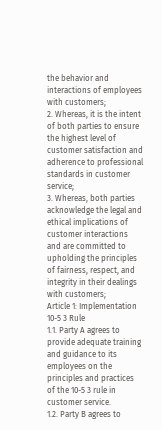the behavior and interactions of employees with customers;
2. Whereas, it is the intent of both parties to ensure the highest level of customer satisfaction and adherence to professional standards in customer service;
3. Whereas, both parties acknowledge the legal and ethical implications of customer interactions and are committed to upholding the principles of fairness, respect, and integrity in their dealings with customers;
Article 1: Implementation 10-5 3 Rule
1.1. Party A agrees to provide adequate training and guidance to its employees on the principles and practices of the 10-5 3 rule in customer service.
1.2. Party B agrees to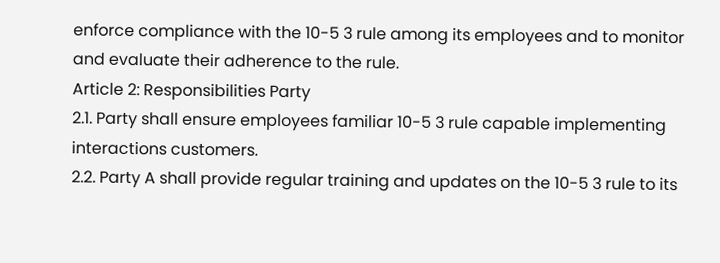enforce compliance with the 10-5 3 rule among its employees and to monitor and evaluate their adherence to the rule.
Article 2: Responsibilities Party
2.1. Party shall ensure employees familiar 10-5 3 rule capable implementing interactions customers.
2.2. Party A shall provide regular training and updates on the 10-5 3 rule to its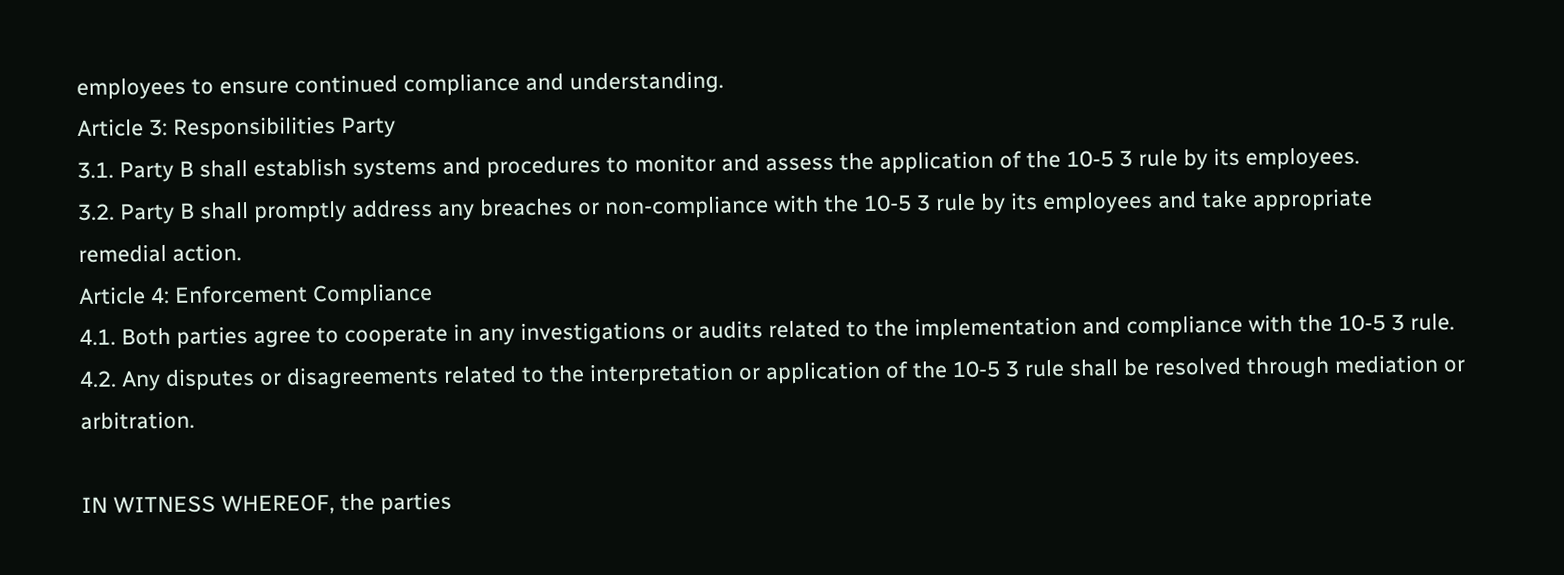employees to ensure continued compliance and understanding.
Article 3: Responsibilities Party
3.1. Party B shall establish systems and procedures to monitor and assess the application of the 10-5 3 rule by its employees.
3.2. Party B shall promptly address any breaches or non-compliance with the 10-5 3 rule by its employees and take appropriate remedial action.
Article 4: Enforcement Compliance
4.1. Both parties agree to cooperate in any investigations or audits related to the implementation and compliance with the 10-5 3 rule.
4.2. Any disputes or disagreements related to the interpretation or application of the 10-5 3 rule shall be resolved through mediation or arbitration.

IN WITNESS WHEREOF, the parties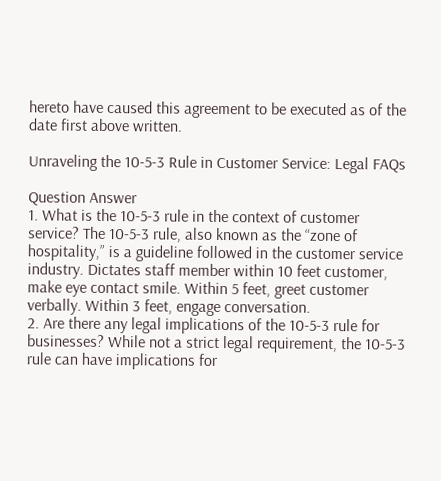hereto have caused this agreement to be executed as of the date first above written.

Unraveling the 10-5-3 Rule in Customer Service: Legal FAQs

Question Answer
1. What is the 10-5-3 rule in the context of customer service? The 10-5-3 rule, also known as the “zone of hospitality,” is a guideline followed in the customer service industry. Dictates staff member within 10 feet customer, make eye contact smile. Within 5 feet, greet customer verbally. Within 3 feet, engage conversation.
2. Are there any legal implications of the 10-5-3 rule for businesses? While not a strict legal requirement, the 10-5-3 rule can have implications for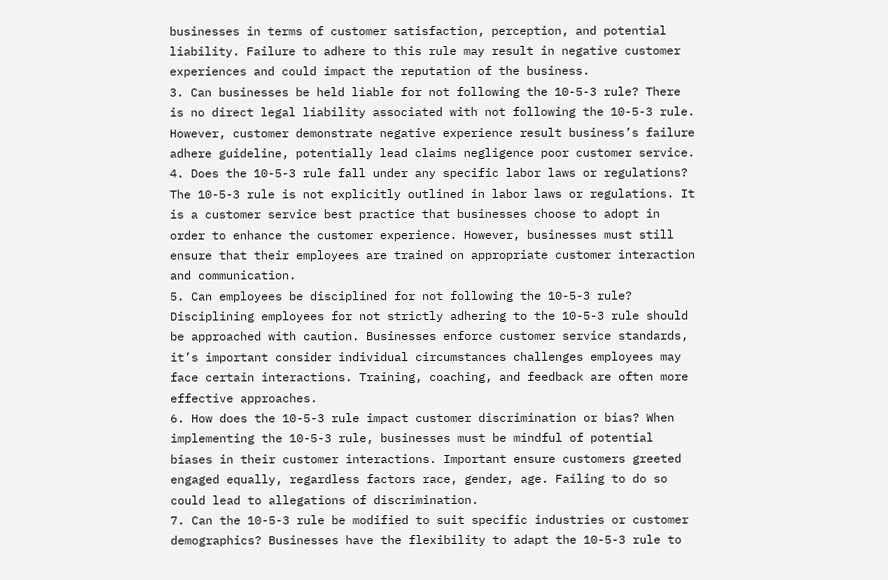businesses in terms of customer satisfaction, perception, and potential liability. Failure to adhere to this rule may result in negative customer experiences and could impact the reputation of the business.
3. Can businesses be held liable for not following the 10-5-3 rule? There is no direct legal liability associated with not following the 10-5-3 rule. However, customer demonstrate negative experience result business’s failure adhere guideline, potentially lead claims negligence poor customer service.
4. Does the 10-5-3 rule fall under any specific labor laws or regulations? The 10-5-3 rule is not explicitly outlined in labor laws or regulations. It is a customer service best practice that businesses choose to adopt in order to enhance the customer experience. However, businesses must still ensure that their employees are trained on appropriate customer interaction and communication.
5. Can employees be disciplined for not following the 10-5-3 rule? Disciplining employees for not strictly adhering to the 10-5-3 rule should be approached with caution. Businesses enforce customer service standards, it’s important consider individual circumstances challenges employees may face certain interactions. Training, coaching, and feedback are often more effective approaches.
6. How does the 10-5-3 rule impact customer discrimination or bias? When implementing the 10-5-3 rule, businesses must be mindful of potential biases in their customer interactions. Important ensure customers greeted engaged equally, regardless factors race, gender, age. Failing to do so could lead to allegations of discrimination.
7. Can the 10-5-3 rule be modified to suit specific industries or customer demographics? Businesses have the flexibility to adapt the 10-5-3 rule to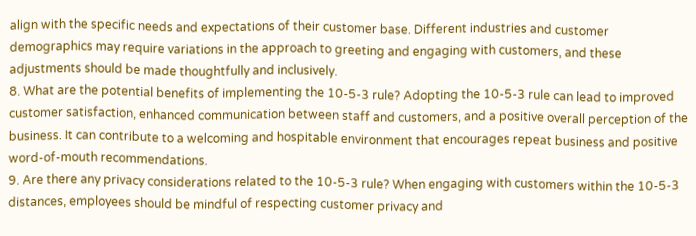align with the specific needs and expectations of their customer base. Different industries and customer demographics may require variations in the approach to greeting and engaging with customers, and these adjustments should be made thoughtfully and inclusively.
8. What are the potential benefits of implementing the 10-5-3 rule? Adopting the 10-5-3 rule can lead to improved customer satisfaction, enhanced communication between staff and customers, and a positive overall perception of the business. It can contribute to a welcoming and hospitable environment that encourages repeat business and positive word-of-mouth recommendations.
9. Are there any privacy considerations related to the 10-5-3 rule? When engaging with customers within the 10-5-3 distances, employees should be mindful of respecting customer privacy and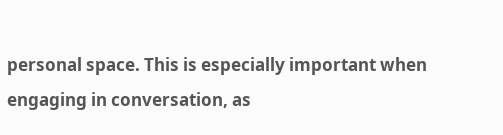personal space. This is especially important when engaging in conversation, as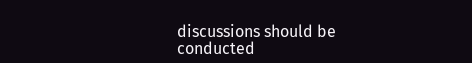discussions should be conducted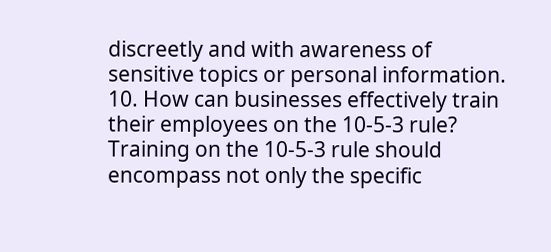discreetly and with awareness of sensitive topics or personal information.
10. How can businesses effectively train their employees on the 10-5-3 rule? Training on the 10-5-3 rule should encompass not only the specific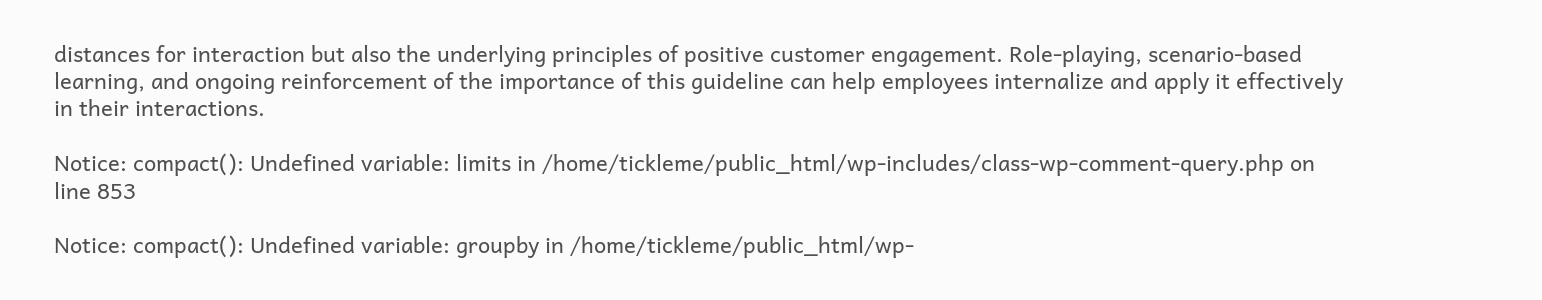distances for interaction but also the underlying principles of positive customer engagement. Role-playing, scenario-based learning, and ongoing reinforcement of the importance of this guideline can help employees internalize and apply it effectively in their interactions.

Notice: compact(): Undefined variable: limits in /home/tickleme/public_html/wp-includes/class-wp-comment-query.php on line 853

Notice: compact(): Undefined variable: groupby in /home/tickleme/public_html/wp-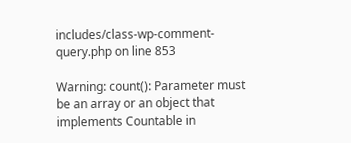includes/class-wp-comment-query.php on line 853

Warning: count(): Parameter must be an array or an object that implements Countable in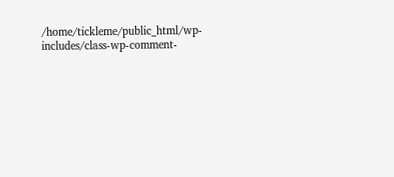/home/tickleme/public_html/wp-includes/class-wp-comment-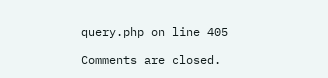query.php on line 405

Comments are closed.